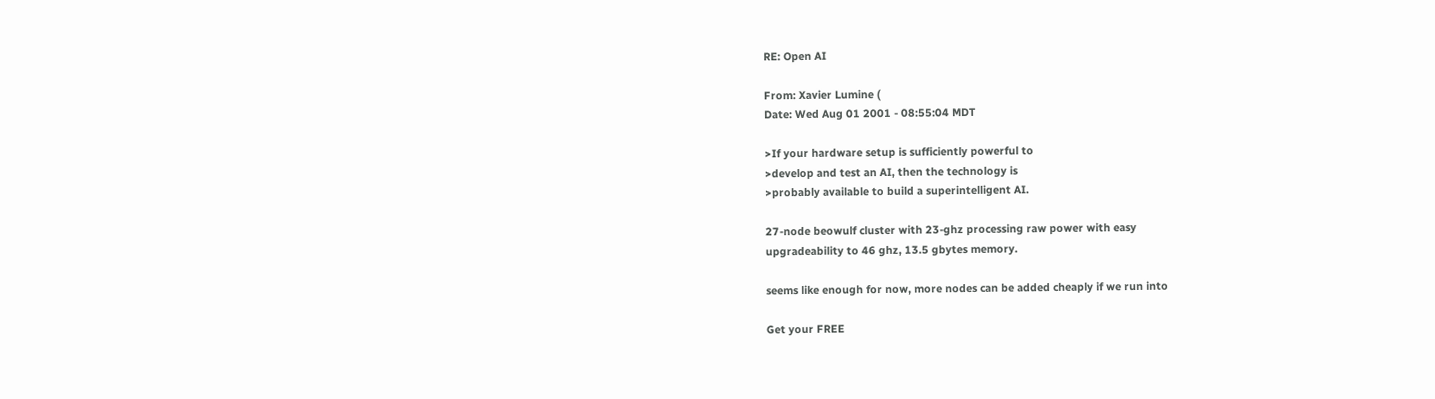RE: Open AI

From: Xavier Lumine (
Date: Wed Aug 01 2001 - 08:55:04 MDT

>If your hardware setup is sufficiently powerful to
>develop and test an AI, then the technology is
>probably available to build a superintelligent AI.

27-node beowulf cluster with 23-ghz processing raw power with easy
upgradeability to 46 ghz, 13.5 gbytes memory.

seems like enough for now, more nodes can be added cheaply if we run into

Get your FREE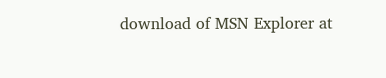download of MSN Explorer at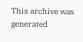This archive was generated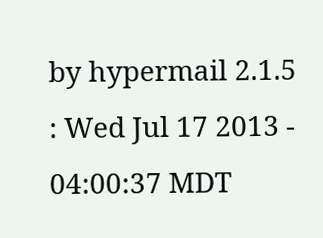by hypermail 2.1.5 : Wed Jul 17 2013 - 04:00:37 MDT